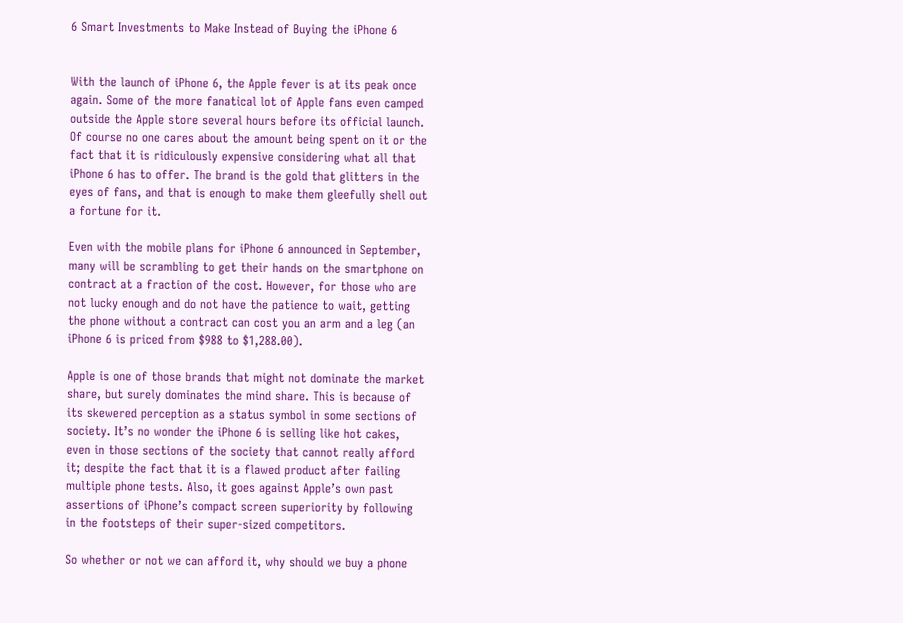6 Smart Investments to Make Instead of Buying the iPhone 6


With the launch of iPhone 6, the Apple fever is at its peak once again. Some of the more fanatical lot of Apple fans even camped outside the Apple store several hours before its official launch. Of course no one cares about the amount being spent on it or the fact that it is ridiculously expensive considering what all that iPhone 6 has to offer. The brand is the gold that glitters in the eyes of fans, and that is enough to make them gleefully shell out a fortune for it.

Even with the mobile plans for iPhone 6 announced in September, many will be scrambling to get their hands on the smartphone on contract at a fraction of the cost. However, for those who are not lucky enough and do not have the patience to wait, getting the phone without a contract can cost you an arm and a leg (an iPhone 6 is priced from $988 to $1,288.00).

Apple is one of those brands that might not dominate the market share, but surely dominates the mind share. This is because of its skewered perception as a status symbol in some sections of society. It’s no wonder the iPhone 6 is selling like hot cakes, even in those sections of the society that cannot really afford it; despite the fact that it is a flawed product after failing multiple phone tests. Also, it goes against Apple’s own past assertions of iPhone’s compact screen superiority by following in the footsteps of their super-sized competitors.

So whether or not we can afford it, why should we buy a phone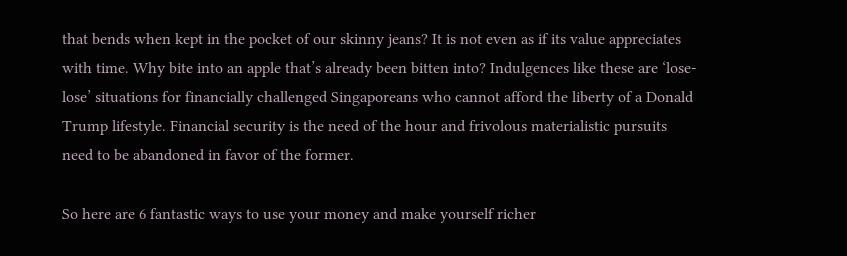that bends when kept in the pocket of our skinny jeans? It is not even as if its value appreciates with time. Why bite into an apple that’s already been bitten into? Indulgences like these are ‘lose-lose’ situations for financially challenged Singaporeans who cannot afford the liberty of a Donald Trump lifestyle. Financial security is the need of the hour and frivolous materialistic pursuits need to be abandoned in favor of the former.

So here are 6 fantastic ways to use your money and make yourself richer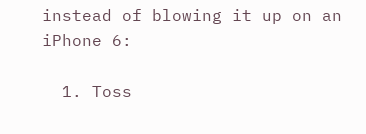instead of blowing it up on an iPhone 6:

  1. Toss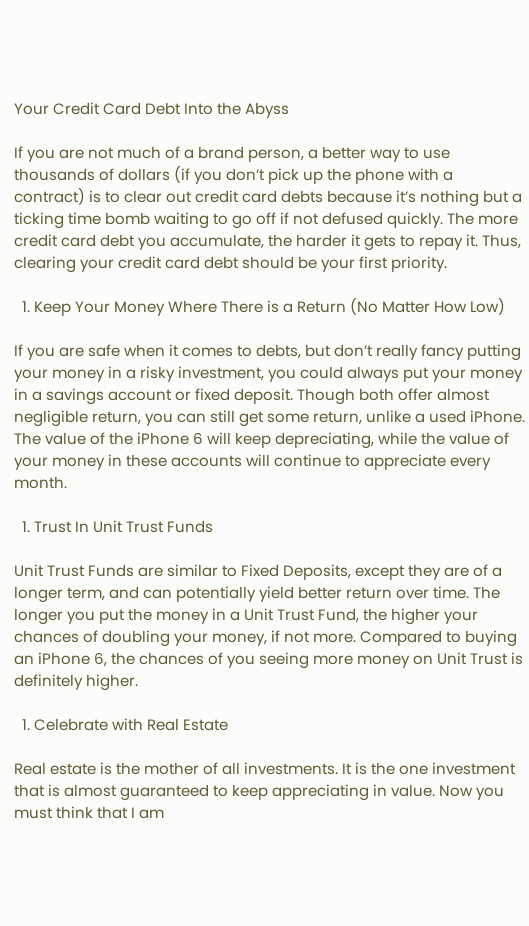Your Credit Card Debt Into the Abyss

If you are not much of a brand person, a better way to use thousands of dollars (if you don’t pick up the phone with a contract) is to clear out credit card debts because it’s nothing but a ticking time bomb waiting to go off if not defused quickly. The more credit card debt you accumulate, the harder it gets to repay it. Thus, clearing your credit card debt should be your first priority.

  1. Keep Your Money Where There is a Return (No Matter How Low)

If you are safe when it comes to debts, but don’t really fancy putting your money in a risky investment, you could always put your money in a savings account or fixed deposit. Though both offer almost negligible return, you can still get some return, unlike a used iPhone. The value of the iPhone 6 will keep depreciating, while the value of your money in these accounts will continue to appreciate every month.

  1. Trust In Unit Trust Funds

Unit Trust Funds are similar to Fixed Deposits, except they are of a longer term, and can potentially yield better return over time. The longer you put the money in a Unit Trust Fund, the higher your chances of doubling your money, if not more. Compared to buying an iPhone 6, the chances of you seeing more money on Unit Trust is definitely higher.

  1. Celebrate with Real Estate

Real estate is the mother of all investments. It is the one investment that is almost guaranteed to keep appreciating in value. Now you must think that I am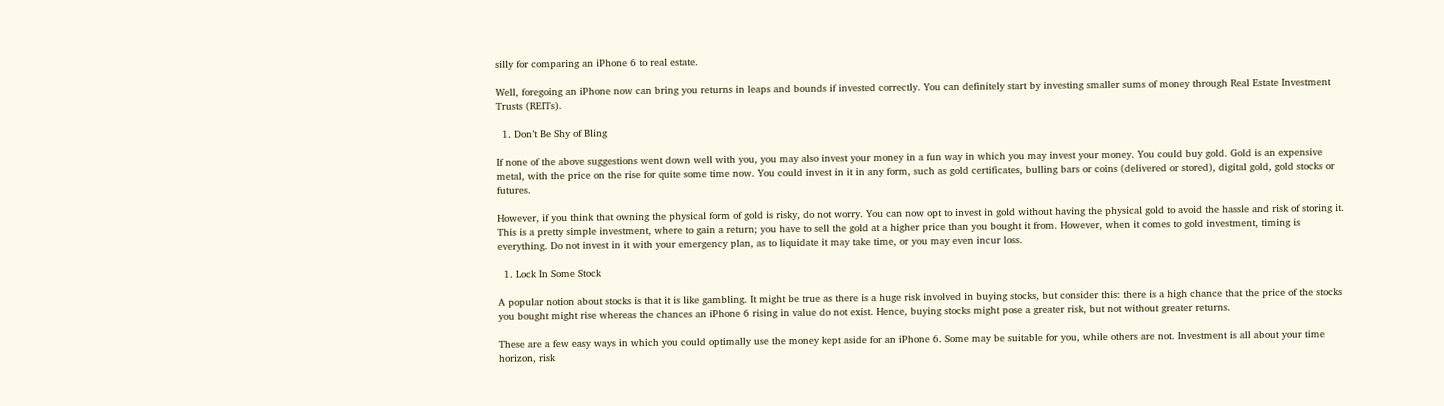silly for comparing an iPhone 6 to real estate.

Well, foregoing an iPhone now can bring you returns in leaps and bounds if invested correctly. You can definitely start by investing smaller sums of money through Real Estate Investment Trusts (REITs).

  1. Don’t Be Shy of Bling

If none of the above suggestions went down well with you, you may also invest your money in a fun way in which you may invest your money. You could buy gold. Gold is an expensive metal, with the price on the rise for quite some time now. You could invest in it in any form, such as gold certificates, bulling bars or coins (delivered or stored), digital gold, gold stocks or futures.

However, if you think that owning the physical form of gold is risky, do not worry. You can now opt to invest in gold without having the physical gold to avoid the hassle and risk of storing it. This is a pretty simple investment, where to gain a return; you have to sell the gold at a higher price than you bought it from. However, when it comes to gold investment, timing is everything. Do not invest in it with your emergency plan, as to liquidate it may take time, or you may even incur loss.

  1. Lock In Some Stock

A popular notion about stocks is that it is like gambling. It might be true as there is a huge risk involved in buying stocks, but consider this: there is a high chance that the price of the stocks you bought might rise whereas the chances an iPhone 6 rising in value do not exist. Hence, buying stocks might pose a greater risk, but not without greater returns.

These are a few easy ways in which you could optimally use the money kept aside for an iPhone 6. Some may be suitable for you, while others are not. Investment is all about your time horizon, risk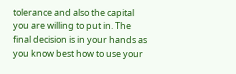tolerance and also the capital you are willing to put in. The final decision is in your hands as you know best how to use your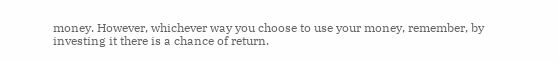money. However, whichever way you choose to use your money, remember, by investing it there is a chance of return.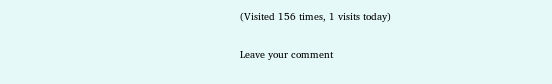(Visited 156 times, 1 visits today)

Leave your comment